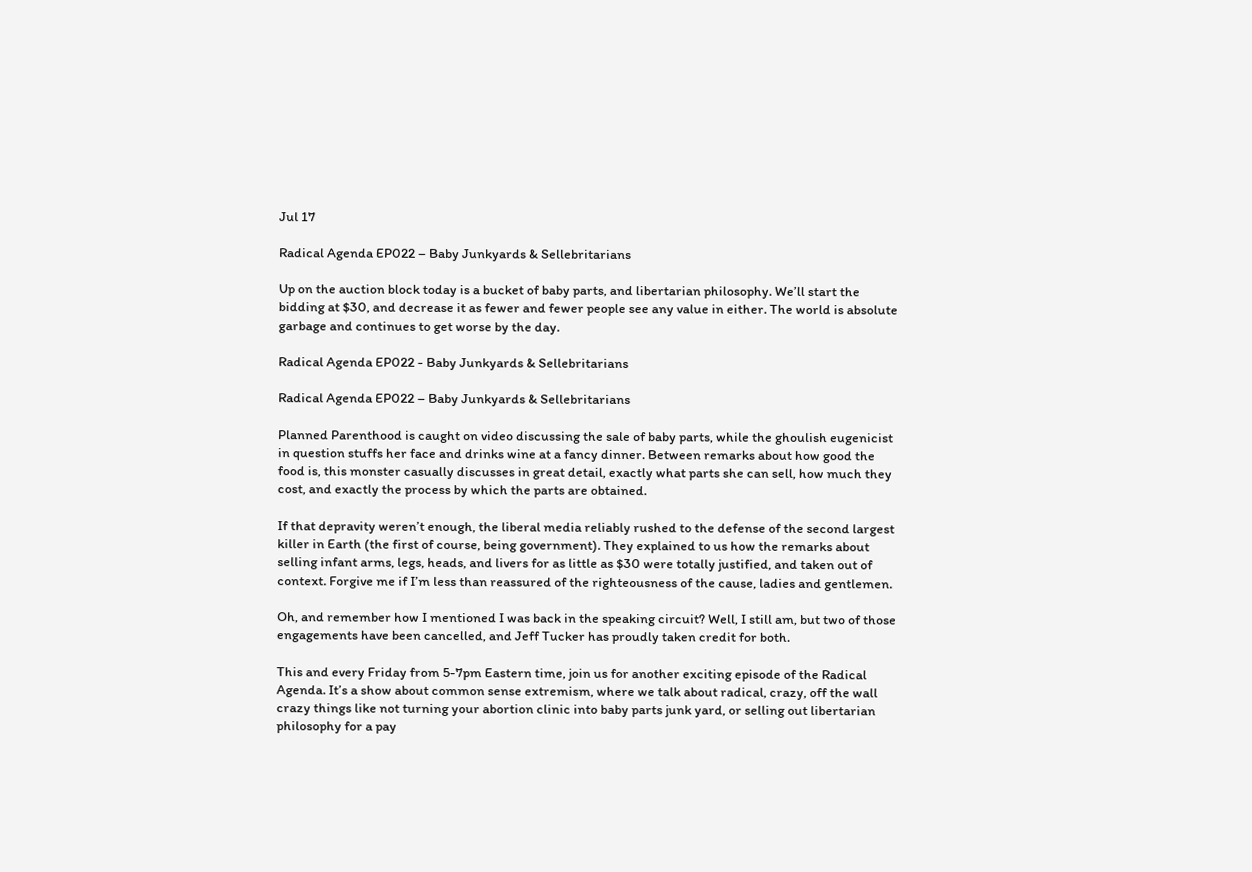Jul 17

Radical Agenda EP022 – Baby Junkyards & Sellebritarians

Up on the auction block today is a bucket of baby parts, and libertarian philosophy. We’ll start the bidding at $30, and decrease it as fewer and fewer people see any value in either. The world is absolute garbage and continues to get worse by the day.

Radical Agenda EP022 - Baby Junkyards & Sellebritarians

Radical Agenda EP022 – Baby Junkyards & Sellebritarians

Planned Parenthood is caught on video discussing the sale of baby parts, while the ghoulish eugenicist in question stuffs her face and drinks wine at a fancy dinner. Between remarks about how good the food is, this monster casually discusses in great detail, exactly what parts she can sell, how much they cost, and exactly the process by which the parts are obtained.

If that depravity weren’t enough, the liberal media reliably rushed to the defense of the second largest killer in Earth (the first of course, being government). They explained to us how the remarks about selling infant arms, legs, heads, and livers for as little as $30 were totally justified, and taken out of context. Forgive me if I’m less than reassured of the righteousness of the cause, ladies and gentlemen.

Oh, and remember how I mentioned I was back in the speaking circuit? Well, I still am, but two of those engagements have been cancelled, and Jeff Tucker has proudly taken credit for both.

This and every Friday from 5-7pm Eastern time, join us for another exciting episode of the Radical Agenda. It’s a show about common sense extremism, where we talk about radical, crazy, off the wall crazy things like not turning your abortion clinic into baby parts junk yard, or selling out libertarian philosophy for a pay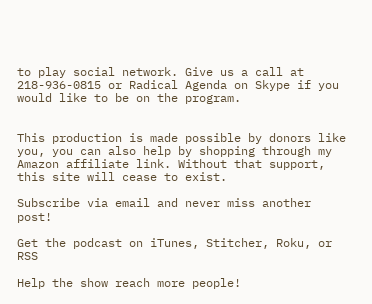to play social network. Give us a call at 218-936-0815 or Radical Agenda on Skype if you would like to be on the program.


This production is made possible by donors like you, you can also help by shopping through my Amazon affiliate link. Without that support, this site will cease to exist.

Subscribe via email and never miss another post!

Get the podcast on iTunes, Stitcher, Roku, or RSS

Help the show reach more people!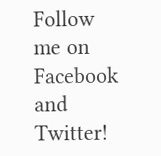Follow me on Facebook and Twitter!